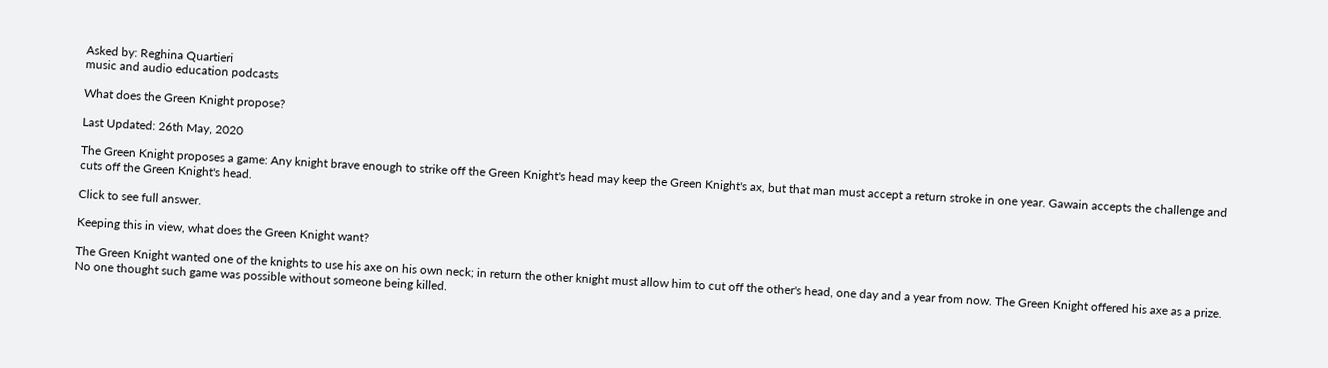Asked by: Reghina Quartieri
music and audio education podcasts

What does the Green Knight propose?

Last Updated: 26th May, 2020

The Green Knight proposes a game: Any knight brave enough to strike off the Green Knight's head may keep the Green Knight's ax, but that man must accept a return stroke in one year. Gawain accepts the challenge and cuts off the Green Knight's head.

Click to see full answer.

Keeping this in view, what does the Green Knight want?

The Green Knight wanted one of the knights to use his axe on his own neck; in return the other knight must allow him to cut off the other's head, one day and a year from now. The Green Knight offered his axe as a prize. No one thought such game was possible without someone being killed.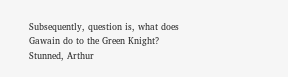Subsequently, question is, what does Gawain do to the Green Knight? Stunned, Arthur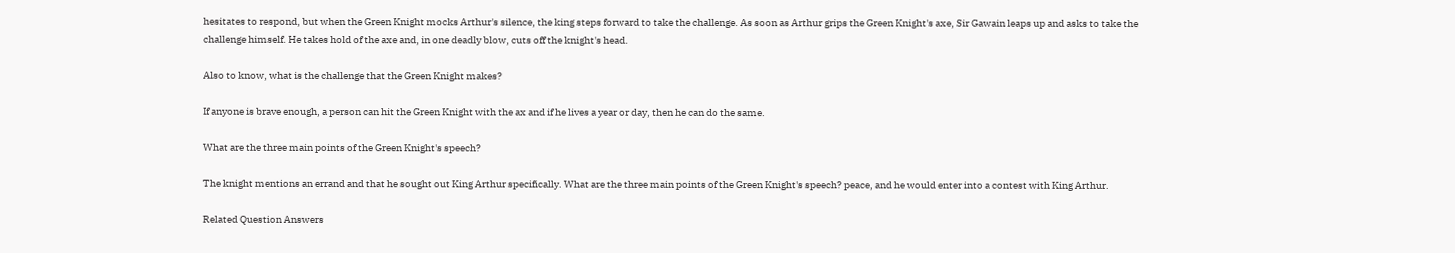hesitates to respond, but when the Green Knight mocks Arthur's silence, the king steps forward to take the challenge. As soon as Arthur grips the Green Knight's axe, Sir Gawain leaps up and asks to take the challenge himself. He takes hold of the axe and, in one deadly blow, cuts off the knight's head.

Also to know, what is the challenge that the Green Knight makes?

If anyone is brave enough, a person can hit the Green Knight with the ax and if he lives a year or day, then he can do the same.

What are the three main points of the Green Knight's speech?

The knight mentions an errand and that he sought out King Arthur specifically. What are the three main points of the Green Knight's speech? peace, and he would enter into a contest with King Arthur.

Related Question Answers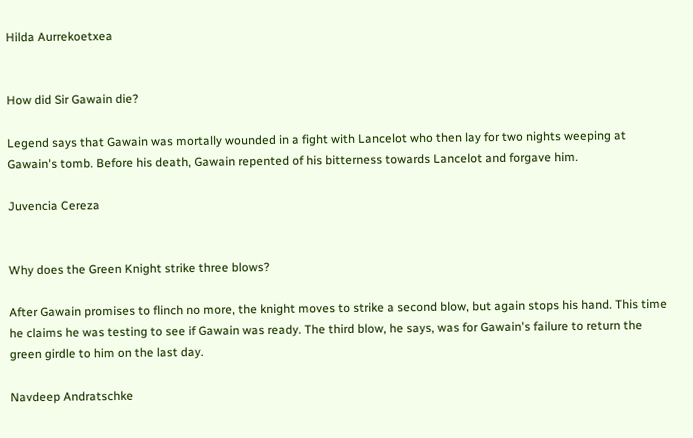Hilda Aurrekoetxea


How did Sir Gawain die?

Legend says that Gawain was mortally wounded in a fight with Lancelot who then lay for two nights weeping at Gawain's tomb. Before his death, Gawain repented of his bitterness towards Lancelot and forgave him.

Juvencia Cereza


Why does the Green Knight strike three blows?

After Gawain promises to flinch no more, the knight moves to strike a second blow, but again stops his hand. This time he claims he was testing to see if Gawain was ready. The third blow, he says, was for Gawain's failure to return the green girdle to him on the last day.

Navdeep Andratschke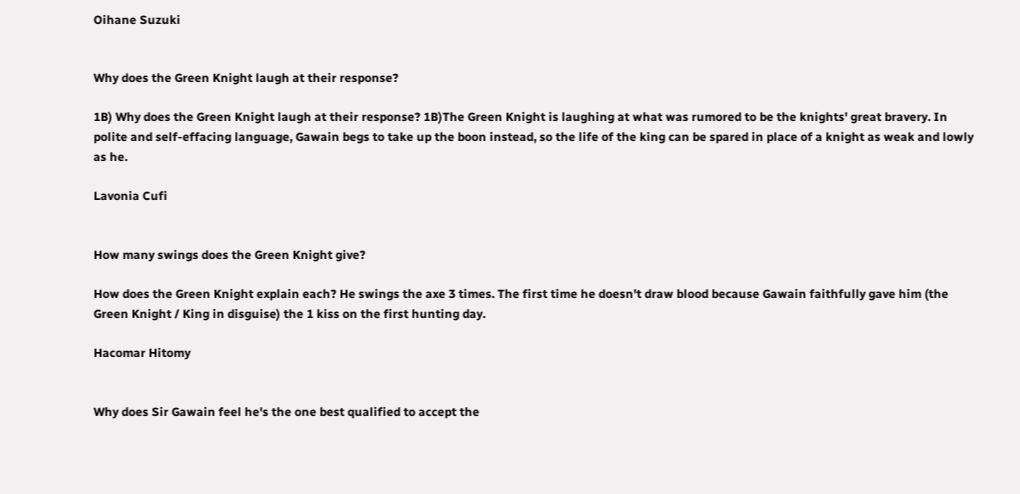Oihane Suzuki


Why does the Green Knight laugh at their response?

1B) Why does the Green Knight laugh at their response? 1B)The Green Knight is laughing at what was rumored to be the knights' great bravery. In polite and self-effacing language, Gawain begs to take up the boon instead, so the life of the king can be spared in place of a knight as weak and lowly as he.

Lavonia Cufi


How many swings does the Green Knight give?

How does the Green Knight explain each? He swings the axe 3 times. The first time he doesn't draw blood because Gawain faithfully gave him (the Green Knight / King in disguise) the 1 kiss on the first hunting day.

Hacomar Hitomy


Why does Sir Gawain feel he's the one best qualified to accept the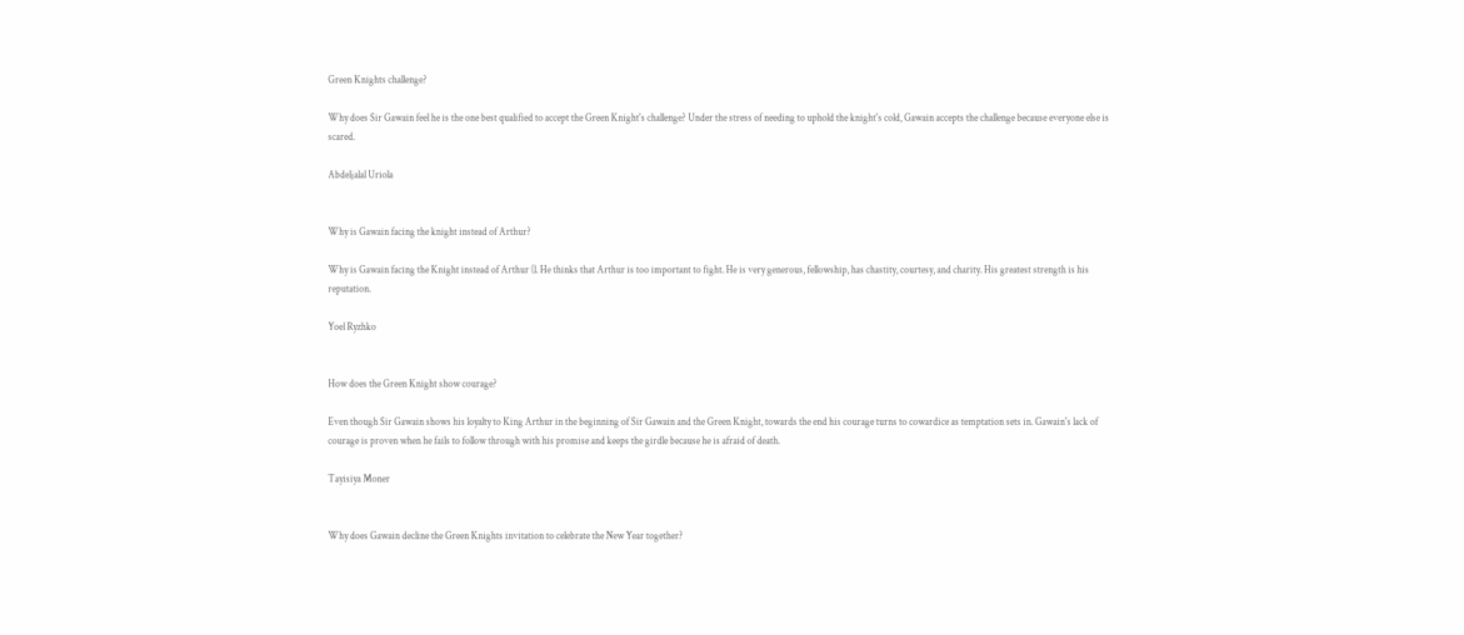Green Knights challenge?

Why does Sir Gawain feel he is the one best qualified to accept the Green Knight's challenge? Under the stress of needing to uphold the knight's cold, Gawain accepts the challenge because everyone else is scared.

Abdeljalal Uriola


Why is Gawain facing the knight instead of Arthur?

Why is Gawain facing the Knight instead of Arthur (l. He thinks that Arthur is too important to fight. He is very generous, fellowship, has chastity, courtesy, and charity. His greatest strength is his reputation.

Yoel Ryzhko


How does the Green Knight show courage?

Even though Sir Gawain shows his loyalty to King Arthur in the beginning of Sir Gawain and the Green Knight, towards the end his courage turns to cowardice as temptation sets in. Gawain's lack of courage is proven when he fails to follow through with his promise and keeps the girdle because he is afraid of death.

Tayisiya Moner


Why does Gawain decline the Green Knights invitation to celebrate the New Year together?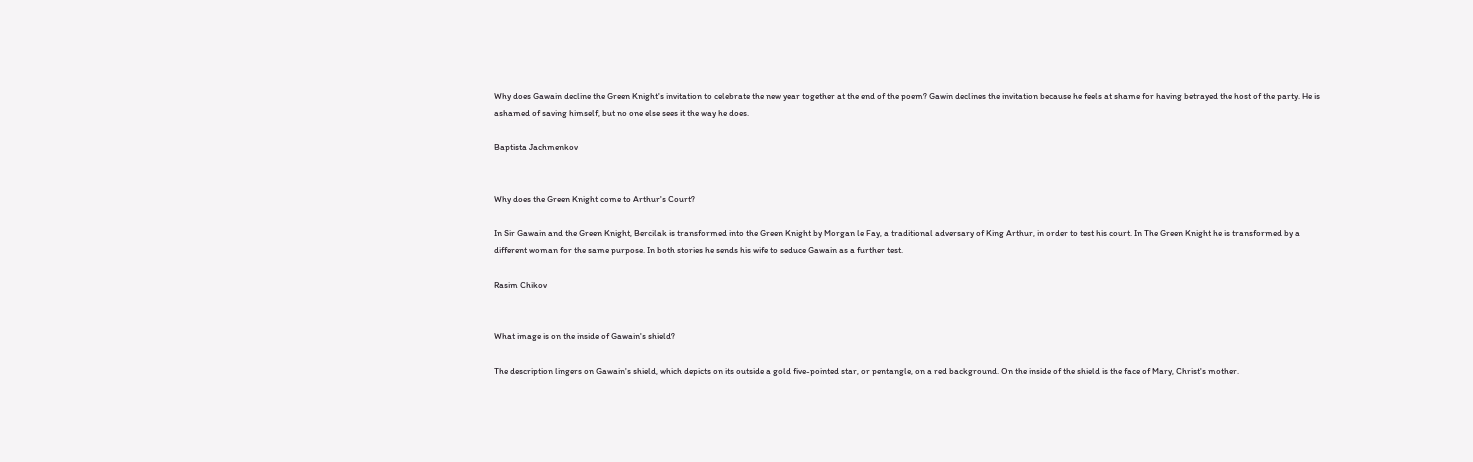Why does Gawain decline the Green Knight's invitation to celebrate the new year together at the end of the poem? Gawin declines the invitation because he feels at shame for having betrayed the host of the party. He is ashamed of saving himself, but no one else sees it the way he does.

Baptista Jachmenkov


Why does the Green Knight come to Arthur's Court?

In Sir Gawain and the Green Knight, Bercilak is transformed into the Green Knight by Morgan le Fay, a traditional adversary of King Arthur, in order to test his court. In The Green Knight he is transformed by a different woman for the same purpose. In both stories he sends his wife to seduce Gawain as a further test.

Rasim Chikov


What image is on the inside of Gawain's shield?

The description lingers on Gawain's shield, which depicts on its outside a gold five-pointed star, or pentangle, on a red background. On the inside of the shield is the face of Mary, Christ's mother.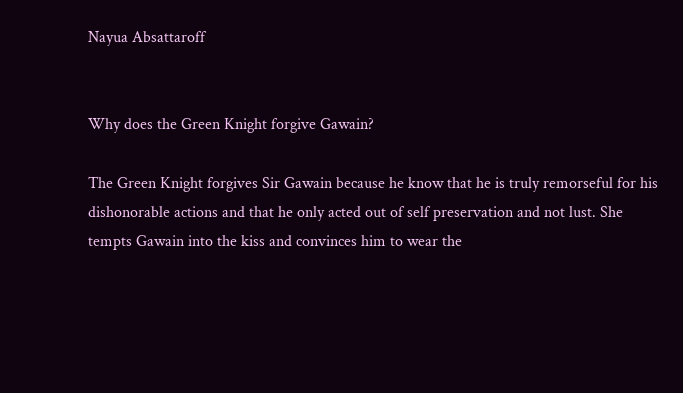Nayua Absattaroff


Why does the Green Knight forgive Gawain?

The Green Knight forgives Sir Gawain because he know that he is truly remorseful for his dishonorable actions and that he only acted out of self preservation and not lust. She tempts Gawain into the kiss and convinces him to wear the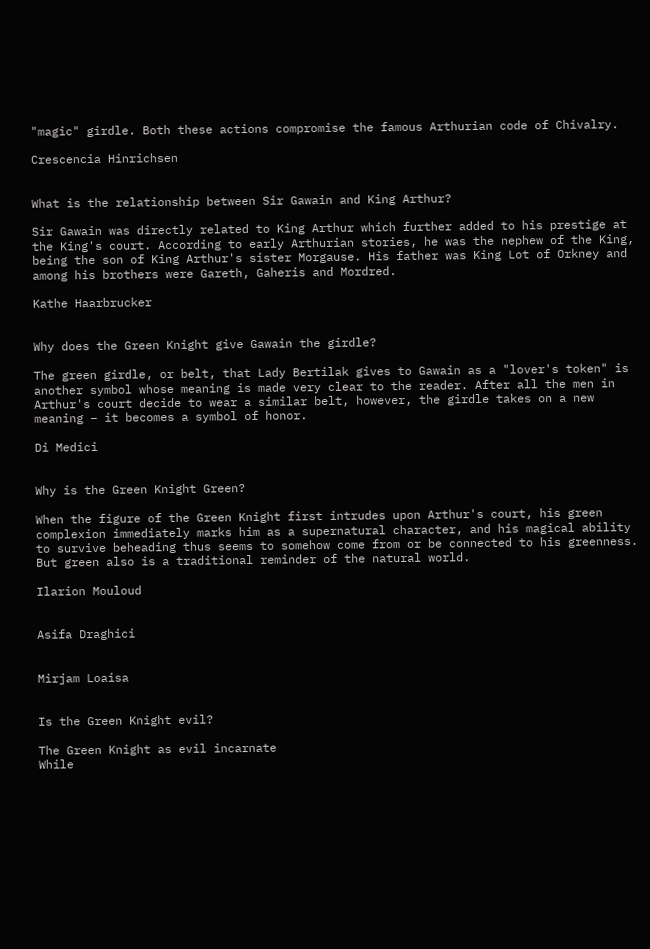"magic" girdle. Both these actions compromise the famous Arthurian code of Chivalry.

Crescencia Hinrichsen


What is the relationship between Sir Gawain and King Arthur?

Sir Gawain was directly related to King Arthur which further added to his prestige at the King's court. According to early Arthurian stories, he was the nephew of the King, being the son of King Arthur's sister Morgause. His father was King Lot of Orkney and among his brothers were Gareth, Gaheris and Mordred.

Kathe Haarbrucker


Why does the Green Knight give Gawain the girdle?

The green girdle, or belt, that Lady Bertilak gives to Gawain as a "lover's token" is another symbol whose meaning is made very clear to the reader. After all the men in Arthur's court decide to wear a similar belt, however, the girdle takes on a new meaning – it becomes a symbol of honor.

Di Medici


Why is the Green Knight Green?

When the figure of the Green Knight first intrudes upon Arthur's court, his green complexion immediately marks him as a supernatural character, and his magical ability to survive beheading thus seems to somehow come from or be connected to his greenness. But green also is a traditional reminder of the natural world.

Ilarion Mouloud


Asifa Draghici


Mirjam Loaisa


Is the Green Knight evil?

The Green Knight as evil incarnate
While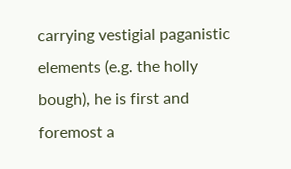carrying vestigial paganistic elements (e.g. the holly bough), he is first and foremost a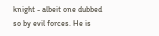knight - albeit one dubbed so by evil forces. He is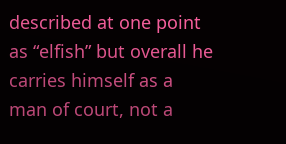described at one point as “elfish” but overall he carries himself as a man of court, not a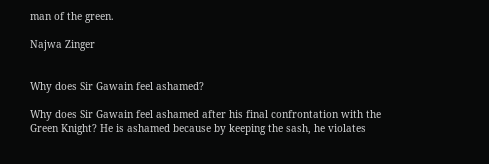man of the green.

Najwa Zinger


Why does Sir Gawain feel ashamed?

Why does Sir Gawain feel ashamed after his final confrontation with the Green Knight? He is ashamed because by keeping the sash, he violates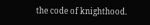the code of knighthood.